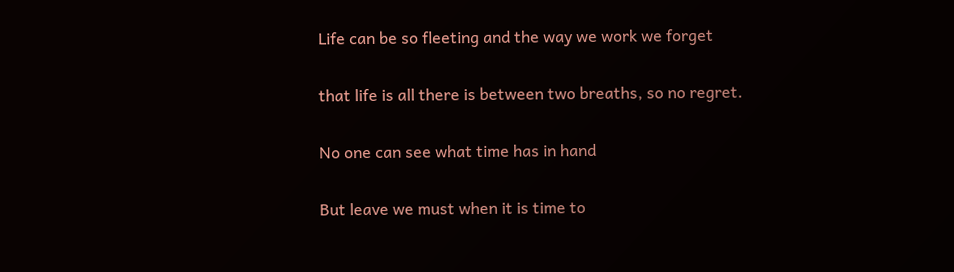Life can be so fleeting and the way we work we forget

that life is all there is between two breaths, so no regret.

No one can see what time has in hand

But leave we must when it is time to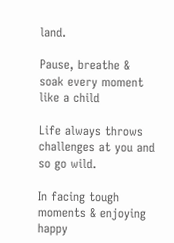land.

Pause, breathe & soak every moment like a child

Life always throws challenges at you and so go wild.

In facing tough moments & enjoying happy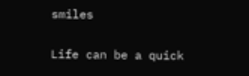smiles

Life can be a quick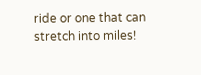ride or one that can stretch into miles!